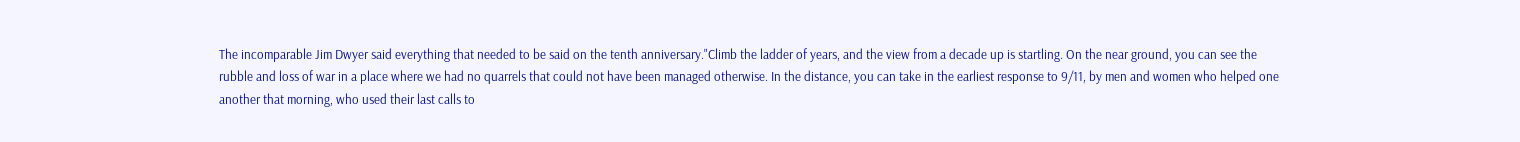The incomparable Jim Dwyer said everything that needed to be said on the tenth anniversary."Climb the ladder of years, and the view from a decade up is startling. On the near ground, you can see the rubble and loss of war in a place where we had no quarrels that could not have been managed otherwise. In the distance, you can take in the earliest response to 9/11, by men and women who helped one another that morning, who used their last calls to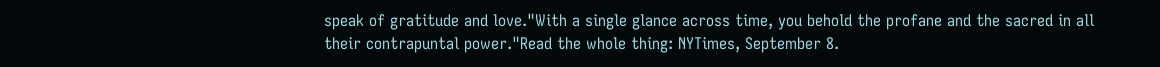speak of gratitude and love."With a single glance across time, you behold the profane and the sacred in all their contrapuntal power."Read the whole thing: NYTimes, September 8.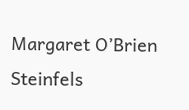Margaret O’Brien Steinfels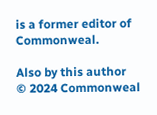is a former editor of Commonweal.

Also by this author
© 2024 Commonweal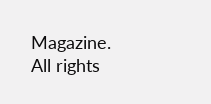Magazine. All rights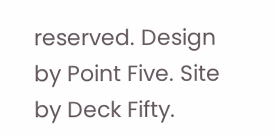reserved. Design by Point Five. Site by Deck Fifty.